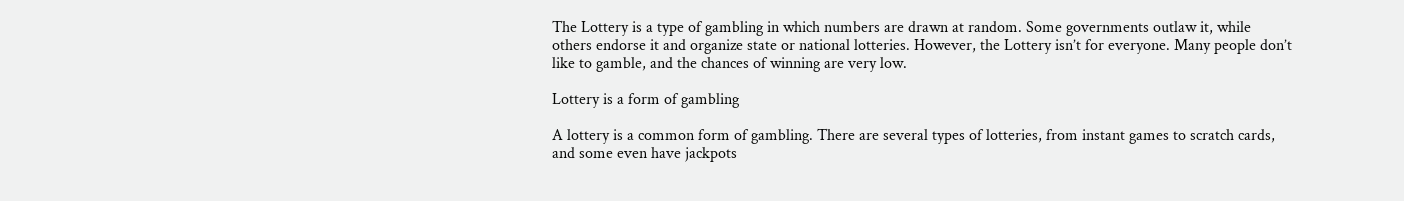The Lottery is a type of gambling in which numbers are drawn at random. Some governments outlaw it, while others endorse it and organize state or national lotteries. However, the Lottery isn’t for everyone. Many people don’t like to gamble, and the chances of winning are very low.

Lottery is a form of gambling

A lottery is a common form of gambling. There are several types of lotteries, from instant games to scratch cards, and some even have jackpots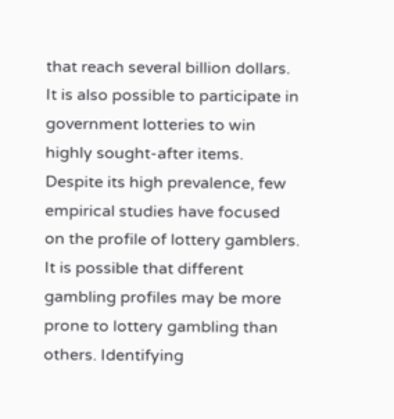that reach several billion dollars. It is also possible to participate in government lotteries to win highly sought-after items. Despite its high prevalence, few empirical studies have focused on the profile of lottery gamblers. It is possible that different gambling profiles may be more prone to lottery gambling than others. Identifying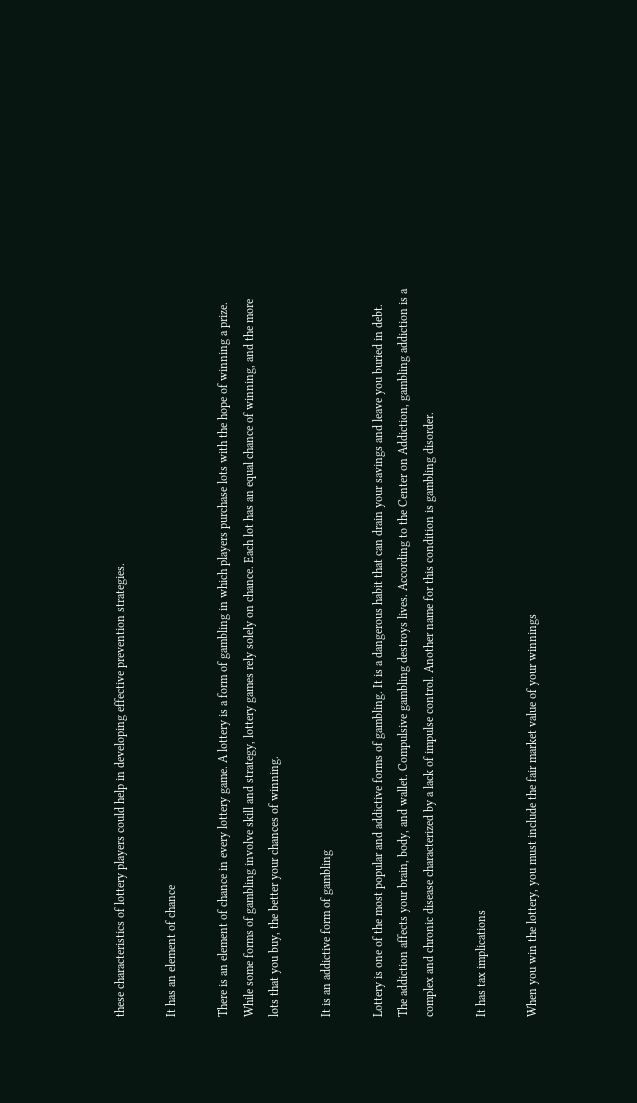these characteristics of lottery players could help in developing effective prevention strategies.

It has an element of chance

There is an element of chance in every lottery game. A lottery is a form of gambling in which players purchase lots with the hope of winning a prize. While some forms of gambling involve skill and strategy, lottery games rely solely on chance. Each lot has an equal chance of winning, and the more lots that you buy, the better your chances of winning.

It is an addictive form of gambling

Lottery is one of the most popular and addictive forms of gambling. It is a dangerous habit that can drain your savings and leave you buried in debt. The addiction affects your brain, body, and wallet. Compulsive gambling destroys lives. According to the Center on Addiction, gambling addiction is a complex and chronic disease characterized by a lack of impulse control. Another name for this condition is gambling disorder.

It has tax implications

When you win the lottery, you must include the fair market value of your winnings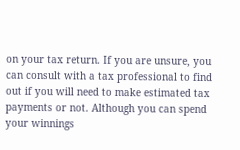on your tax return. If you are unsure, you can consult with a tax professional to find out if you will need to make estimated tax payments or not. Although you can spend your winnings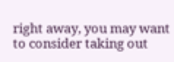right away, you may want to consider taking out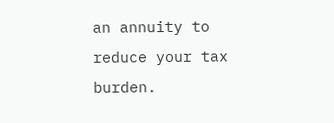an annuity to reduce your tax burden.